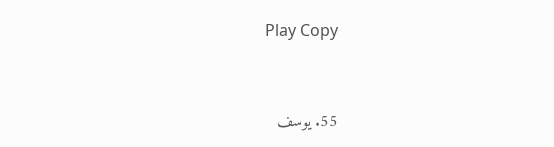Play Copy


55. یوسف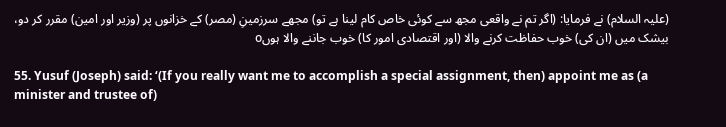(علیہ السلام) نے فرمایا: (اگر تم نے واقعی مجھ سے کوئی خاص کام لینا ہے تو) مجھے سرزمینِ (مصر) کے خزانوں پر (وزیر اور امین) مقرر کر دو، بیشک میں (ان کی) خوب حفاظت کرنے والا (اور اقتصادی امور کا) خوب جاننے والا ہوںo

55. Yusuf (Joseph) said: ‘(If you really want me to accomplish a special assignment, then) appoint me as (a minister and trustee of)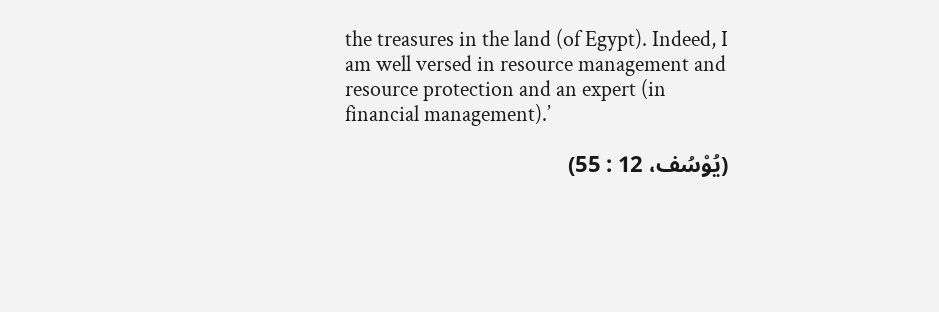the treasures in the land (of Egypt). Indeed, I am well versed in resource management and resource protection and an expert (in financial management).’

(يُوْسُف، 12 : 55)